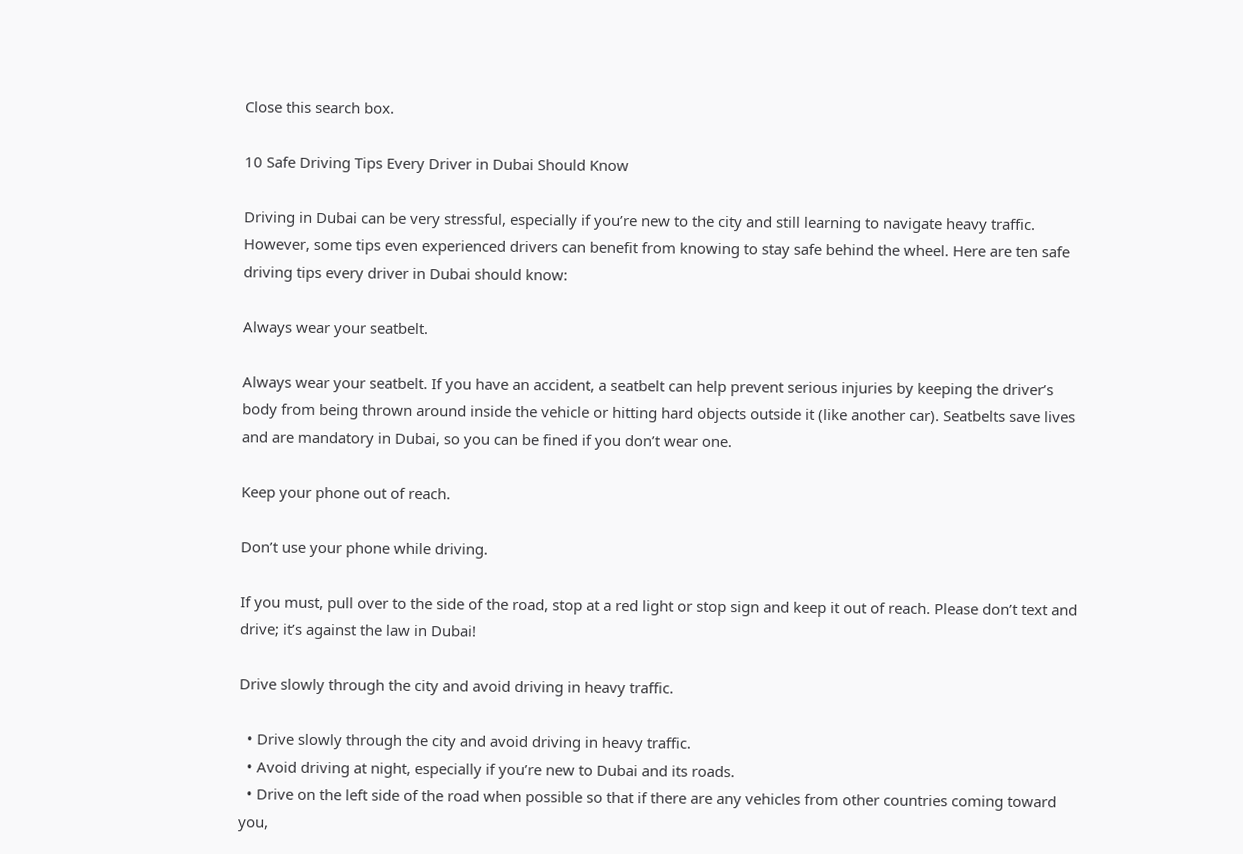Close this search box.

10 Safe Driving Tips Every Driver in Dubai Should Know

Driving in Dubai can be very stressful, especially if you’re new to the city and still learning to navigate heavy traffic. However, some tips even experienced drivers can benefit from knowing to stay safe behind the wheel. Here are ten safe driving tips every driver in Dubai should know:

Always wear your seatbelt.

Always wear your seatbelt. If you have an accident, a seatbelt can help prevent serious injuries by keeping the driver’s body from being thrown around inside the vehicle or hitting hard objects outside it (like another car). Seatbelts save lives and are mandatory in Dubai, so you can be fined if you don’t wear one.

Keep your phone out of reach.

Don’t use your phone while driving.

If you must, pull over to the side of the road, stop at a red light or stop sign and keep it out of reach. Please don’t text and drive; it’s against the law in Dubai!

Drive slowly through the city and avoid driving in heavy traffic.

  • Drive slowly through the city and avoid driving in heavy traffic.
  • Avoid driving at night, especially if you’re new to Dubai and its roads.
  • Drive on the left side of the road when possible so that if there are any vehicles from other countries coming toward you,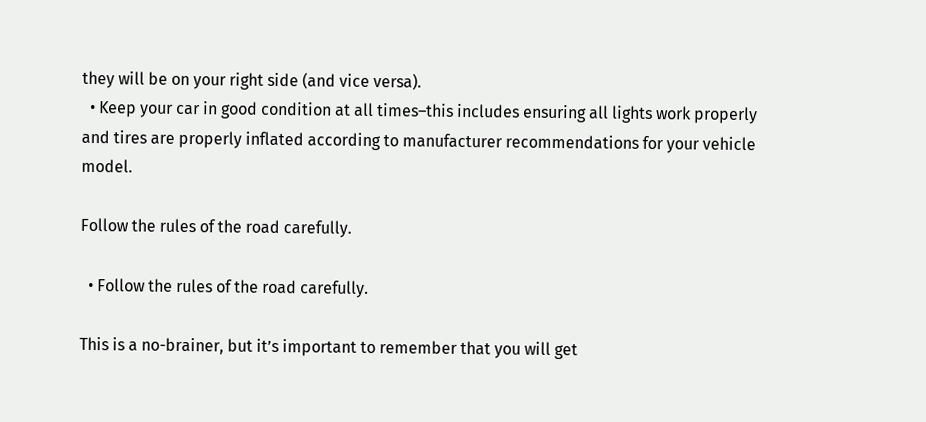they will be on your right side (and vice versa).
  • Keep your car in good condition at all times–this includes ensuring all lights work properly and tires are properly inflated according to manufacturer recommendations for your vehicle model.

Follow the rules of the road carefully.

  • Follow the rules of the road carefully.

This is a no-brainer, but it’s important to remember that you will get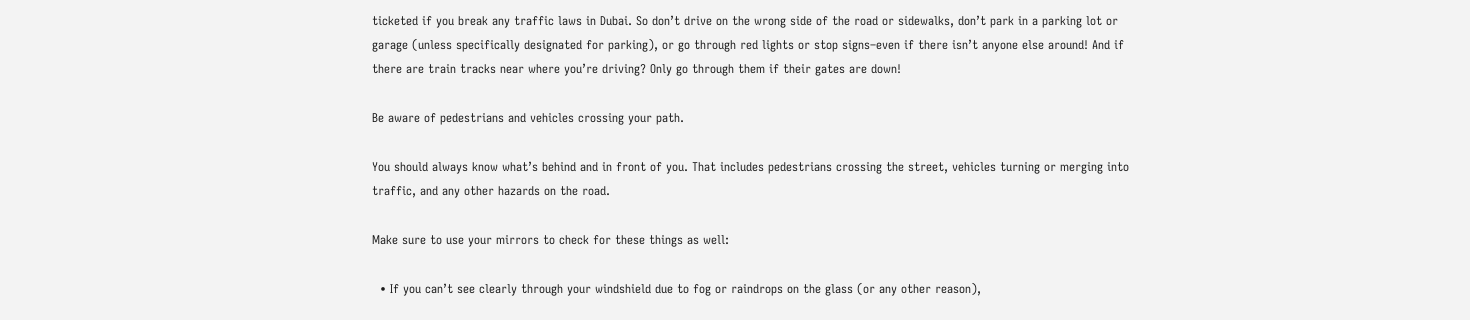ticketed if you break any traffic laws in Dubai. So don’t drive on the wrong side of the road or sidewalks, don’t park in a parking lot or garage (unless specifically designated for parking), or go through red lights or stop signs–even if there isn’t anyone else around! And if there are train tracks near where you’re driving? Only go through them if their gates are down!

Be aware of pedestrians and vehicles crossing your path.

You should always know what’s behind and in front of you. That includes pedestrians crossing the street, vehicles turning or merging into traffic, and any other hazards on the road.

Make sure to use your mirrors to check for these things as well:

  • If you can’t see clearly through your windshield due to fog or raindrops on the glass (or any other reason),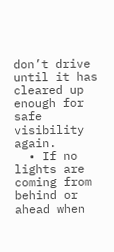don’t drive until it has cleared up enough for safe visibility again.
  • If no lights are coming from behind or ahead when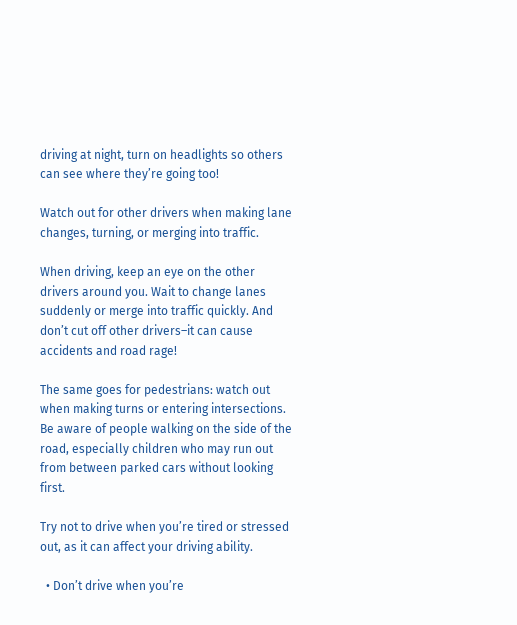driving at night, turn on headlights so others can see where they’re going too!

Watch out for other drivers when making lane changes, turning, or merging into traffic.

When driving, keep an eye on the other drivers around you. Wait to change lanes suddenly or merge into traffic quickly. And don’t cut off other drivers–it can cause accidents and road rage!

The same goes for pedestrians: watch out when making turns or entering intersections. Be aware of people walking on the side of the road, especially children who may run out from between parked cars without looking first.

Try not to drive when you’re tired or stressed out, as it can affect your driving ability.

  • Don’t drive when you’re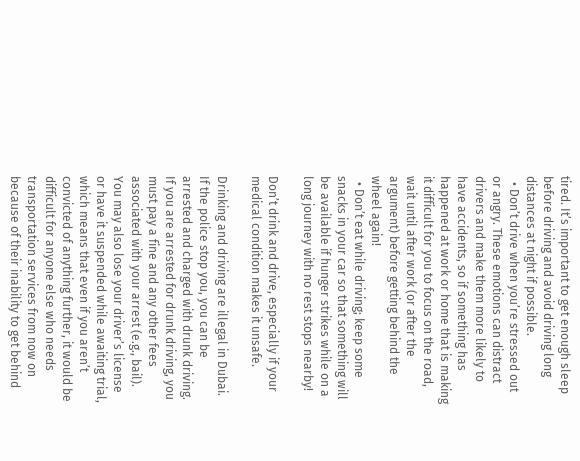tired. It’s important to get enough sleep before driving and avoid driving long distances at night if possible.
  • Don’t drive when you’re stressed out or angry. These emotions can distract drivers and make them more likely to have accidents, so if something has happened at work or home that is making it difficult for you to focus on the road, wait until after work (or after the argument) before getting behind the wheel again!
  • Don’t eat while driving; keep some snacks in your car so that something will be available if hunger strikes while on a long journey with no rest stops nearby!

Don’t drink and drive, especially if your medical condition makes it unsafe.

Drinking and driving are illegal in Dubai. If the police stop you, you can be arrested and charged with drunk driving. If you are arrested for drunk driving, you must pay a fine and any other fees associated with your arrest (e.g., bail). You may also lose your driver’s license or have it suspended while awaiting trial, which means that even if you aren’t convicted of anything further, it would be difficult for anyone else who needs transportation services from now on because of their inability to get behind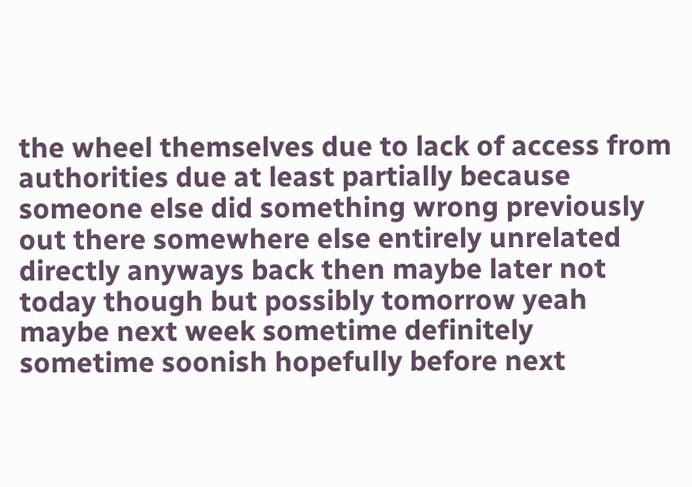the wheel themselves due to lack of access from authorities due at least partially because someone else did something wrong previously out there somewhere else entirely unrelated directly anyways back then maybe later not today though but possibly tomorrow yeah maybe next week sometime definitely sometime soonish hopefully before next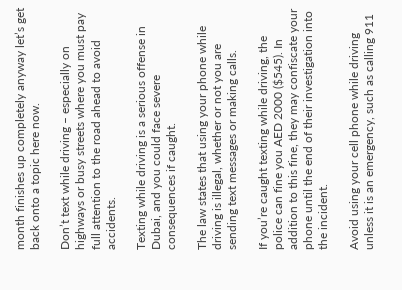month finishes up completely anyway let’s get back onto a topic here now.

Don’t text while driving – especially on highways or busy streets where you must pay full attention to the road ahead to avoid accidents.

Texting while driving is a serious offense in Dubai, and you could face severe consequences if caught.

The law states that using your phone while driving is illegal, whether or not you are sending text messages or making calls.

If you’re caught texting while driving, the police can fine you AED 2000 ($545). In addition to this fine, they may confiscate your phone until the end of their investigation into the incident.

Avoid using your cell phone while driving unless it is an emergency, such as calling 911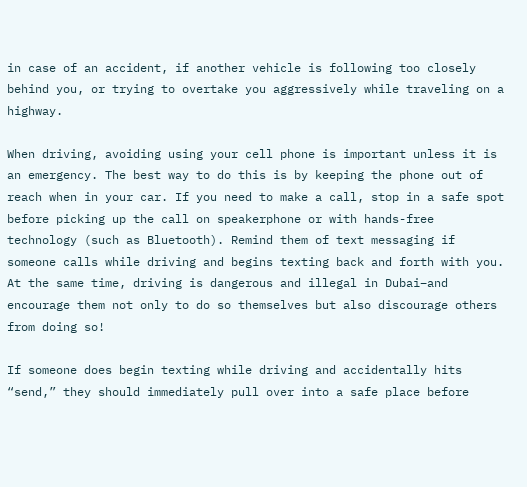in case of an accident, if another vehicle is following too closely behind you, or trying to overtake you aggressively while traveling on a highway.

When driving, avoiding using your cell phone is important unless it is an emergency. The best way to do this is by keeping the phone out of reach when in your car. If you need to make a call, stop in a safe spot before picking up the call on speakerphone or with hands-free technology (such as Bluetooth). Remind them of text messaging if someone calls while driving and begins texting back and forth with you. At the same time, driving is dangerous and illegal in Dubai–and encourage them not only to do so themselves but also discourage others from doing so!

If someone does begin texting while driving and accidentally hits “send,” they should immediately pull over into a safe place before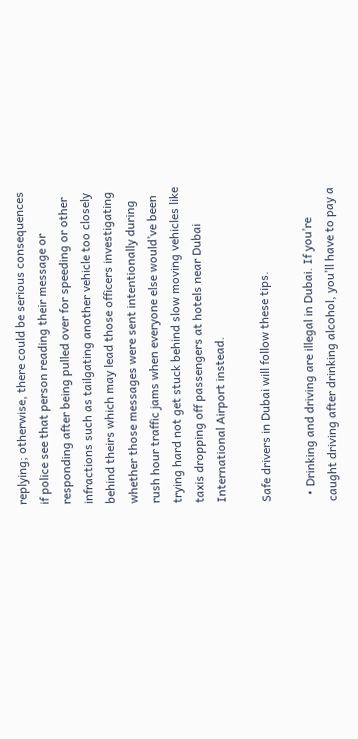replying; otherwise, there could be serious consequences if police see that person reading their message or responding after being pulled over for speeding or other infractions such as tailgating another vehicle too closely behind theirs which may lead those officers investigating whether those messages were sent intentionally during rush hour traffic jams when everyone else would’ve been trying hard not get stuck behind slow moving vehicles like taxis dropping off passengers at hotels near Dubai International Airport instead.

Safe drivers in Dubai will follow these tips.

  • Drinking and driving are illegal in Dubai. If you’re caught driving after drinking alcohol, you’ll have to pay a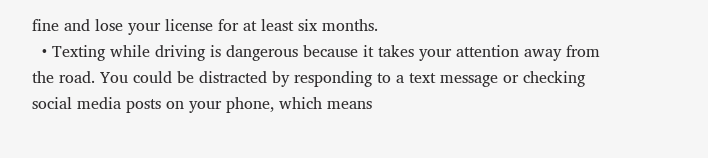fine and lose your license for at least six months.
  • Texting while driving is dangerous because it takes your attention away from the road. You could be distracted by responding to a text message or checking social media posts on your phone, which means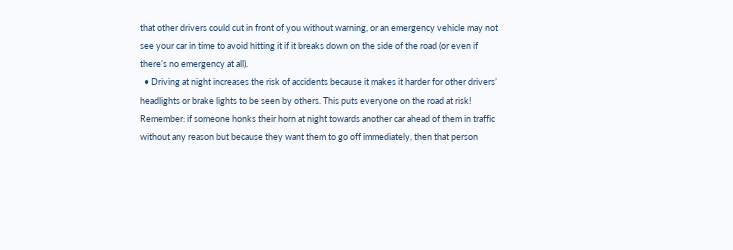that other drivers could cut in front of you without warning, or an emergency vehicle may not see your car in time to avoid hitting it if it breaks down on the side of the road (or even if there’s no emergency at all).
  • Driving at night increases the risk of accidents because it makes it harder for other drivers’ headlights or brake lights to be seen by others. This puts everyone on the road at risk! Remember: if someone honks their horn at night towards another car ahead of them in traffic without any reason but because they want them to go off immediately, then that person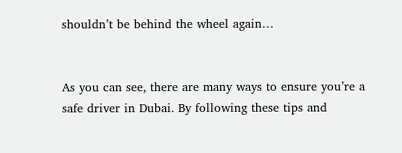shouldn’t be behind the wheel again…


As you can see, there are many ways to ensure you’re a safe driver in Dubai. By following these tips and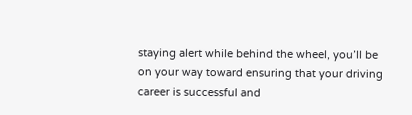staying alert while behind the wheel, you’ll be on your way toward ensuring that your driving career is successful and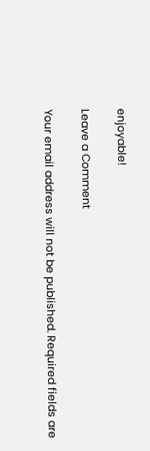enjoyable!

Leave a Comment

Your email address will not be published. Required fields are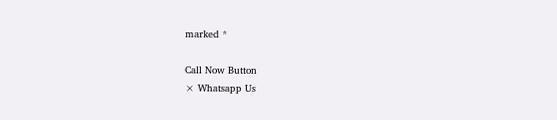marked *

Call Now Button
× Whatsapp Us